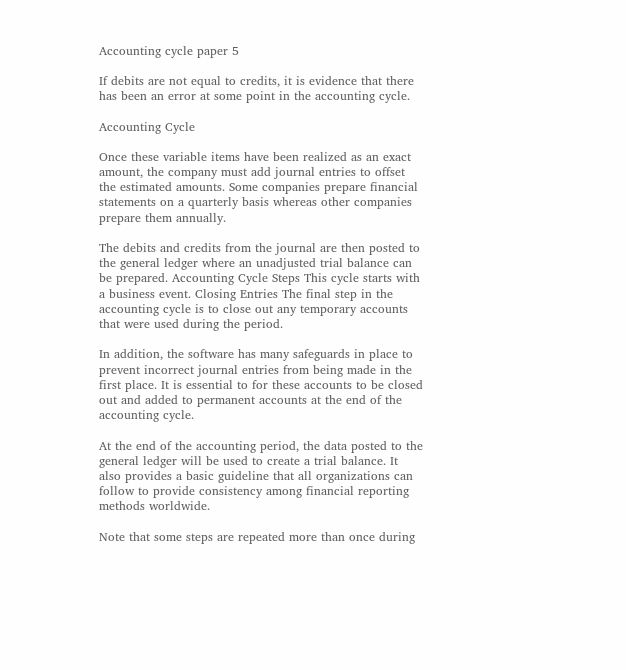Accounting cycle paper 5

If debits are not equal to credits, it is evidence that there has been an error at some point in the accounting cycle.

Accounting Cycle

Once these variable items have been realized as an exact amount, the company must add journal entries to offset the estimated amounts. Some companies prepare financial statements on a quarterly basis whereas other companies prepare them annually.

The debits and credits from the journal are then posted to the general ledger where an unadjusted trial balance can be prepared. Accounting Cycle Steps This cycle starts with a business event. Closing Entries The final step in the accounting cycle is to close out any temporary accounts that were used during the period.

In addition, the software has many safeguards in place to prevent incorrect journal entries from being made in the first place. It is essential to for these accounts to be closed out and added to permanent accounts at the end of the accounting cycle.

At the end of the accounting period, the data posted to the general ledger will be used to create a trial balance. It also provides a basic guideline that all organizations can follow to provide consistency among financial reporting methods worldwide.

Note that some steps are repeated more than once during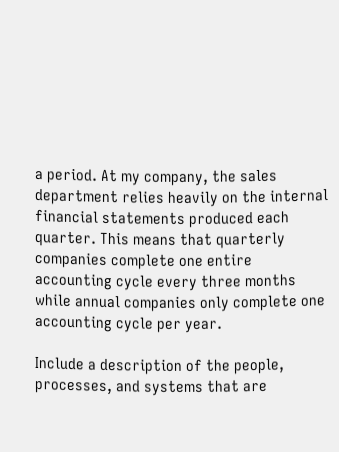a period. At my company, the sales department relies heavily on the internal financial statements produced each quarter. This means that quarterly companies complete one entire accounting cycle every three months while annual companies only complete one accounting cycle per year.

Include a description of the people, processes, and systems that are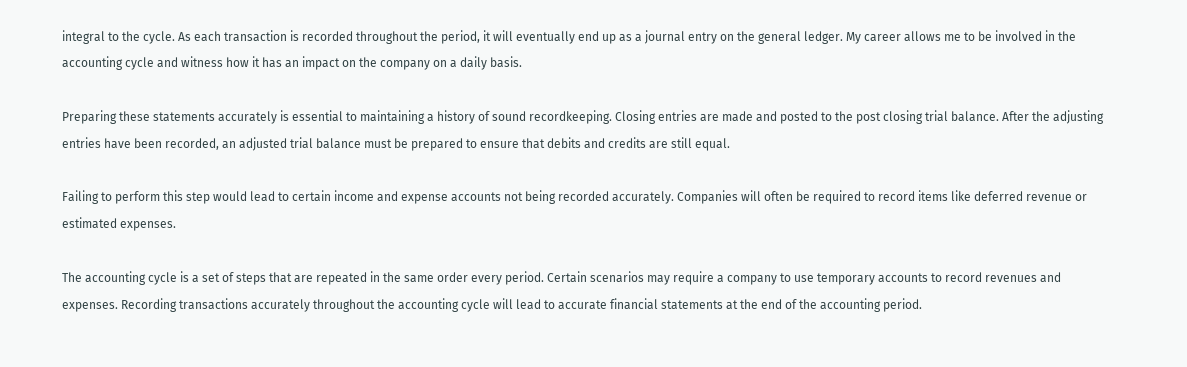integral to the cycle. As each transaction is recorded throughout the period, it will eventually end up as a journal entry on the general ledger. My career allows me to be involved in the accounting cycle and witness how it has an impact on the company on a daily basis.

Preparing these statements accurately is essential to maintaining a history of sound recordkeeping. Closing entries are made and posted to the post closing trial balance. After the adjusting entries have been recorded, an adjusted trial balance must be prepared to ensure that debits and credits are still equal.

Failing to perform this step would lead to certain income and expense accounts not being recorded accurately. Companies will often be required to record items like deferred revenue or estimated expenses.

The accounting cycle is a set of steps that are repeated in the same order every period. Certain scenarios may require a company to use temporary accounts to record revenues and expenses. Recording transactions accurately throughout the accounting cycle will lead to accurate financial statements at the end of the accounting period.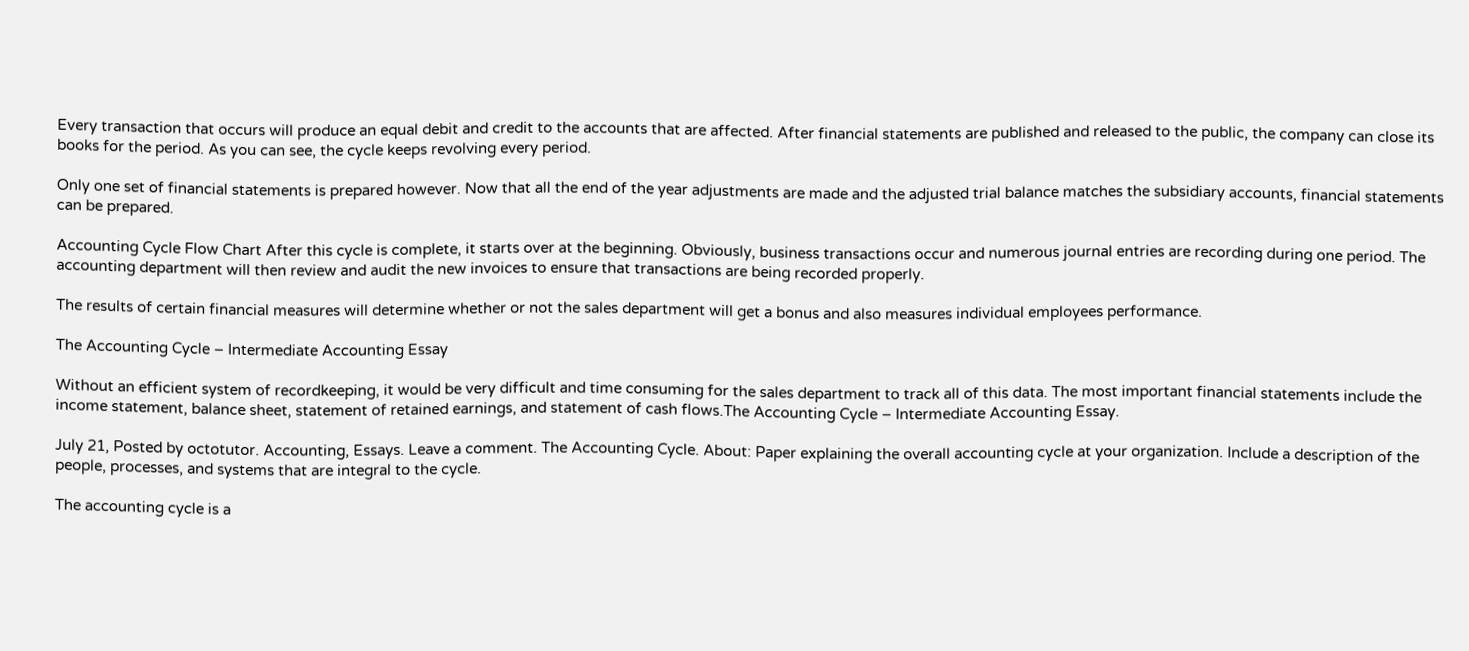Every transaction that occurs will produce an equal debit and credit to the accounts that are affected. After financial statements are published and released to the public, the company can close its books for the period. As you can see, the cycle keeps revolving every period.

Only one set of financial statements is prepared however. Now that all the end of the year adjustments are made and the adjusted trial balance matches the subsidiary accounts, financial statements can be prepared.

Accounting Cycle Flow Chart After this cycle is complete, it starts over at the beginning. Obviously, business transactions occur and numerous journal entries are recording during one period. The accounting department will then review and audit the new invoices to ensure that transactions are being recorded properly.

The results of certain financial measures will determine whether or not the sales department will get a bonus and also measures individual employees performance.

The Accounting Cycle – Intermediate Accounting Essay

Without an efficient system of recordkeeping, it would be very difficult and time consuming for the sales department to track all of this data. The most important financial statements include the income statement, balance sheet, statement of retained earnings, and statement of cash flows.The Accounting Cycle – Intermediate Accounting Essay.

July 21, Posted by octotutor. Accounting, Essays. Leave a comment. The Accounting Cycle. About: Paper explaining the overall accounting cycle at your organization. Include a description of the people, processes, and systems that are integral to the cycle.

The accounting cycle is a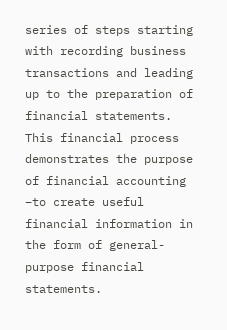series of steps starting with recording business transactions and leading up to the preparation of financial statements. This financial process demonstrates the purpose of financial accounting –to create useful financial information in the form of general-purpose financial statements.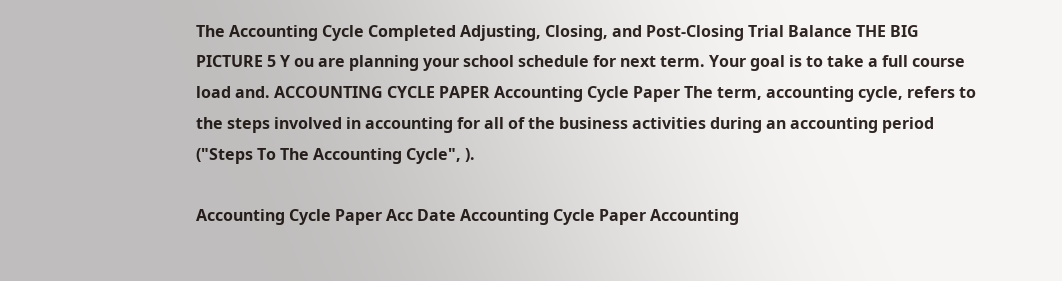The Accounting Cycle Completed Adjusting, Closing, and Post-Closing Trial Balance THE BIG PICTURE 5 Y ou are planning your school schedule for next term. Your goal is to take a full course load and. ACCOUNTING CYCLE PAPER Accounting Cycle Paper The term, accounting cycle, refers to the steps involved in accounting for all of the business activities during an accounting period ("Steps To The Accounting Cycle", ).

Accounting Cycle Paper Acc Date Accounting Cycle Paper Accounting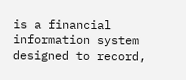is a financial information system designed to record,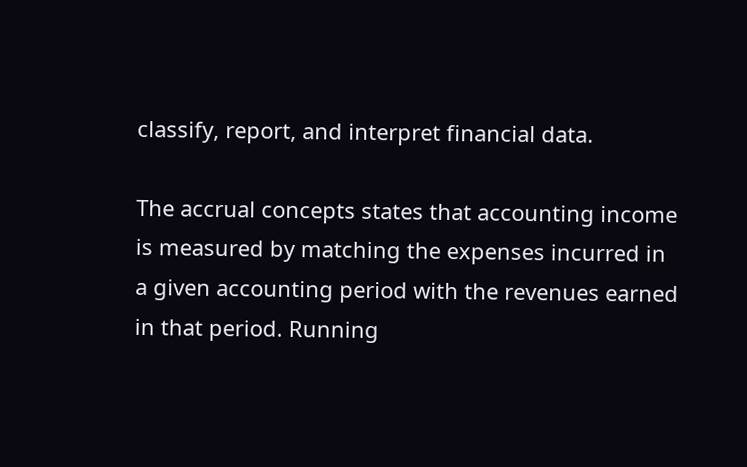classify, report, and interpret financial data.

The accrual concepts states that accounting income is measured by matching the expenses incurred in a given accounting period with the revenues earned in that period. Running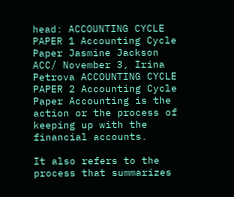head: ACCOUNTING CYCLE PAPER 1 Accounting Cycle Paper Jasmine Jackson ACC/ November 3, Irina Petrova ACCOUNTING CYCLE PAPER 2 Accounting Cycle Paper Accounting is the action or the process of keeping up with the financial accounts.

It also refers to the process that summarizes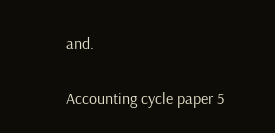and.

Accounting cycle paper 5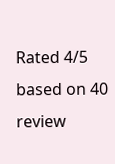Rated 4/5 based on 40 review